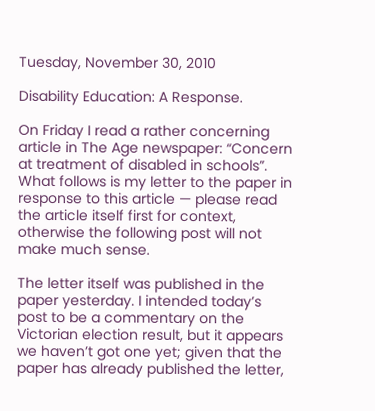Tuesday, November 30, 2010

Disability Education: A Response.

On Friday I read a rather concerning article in The Age newspaper: “Concern at treatment of disabled in schools”. What follows is my letter to the paper in response to this article — please read the article itself first for context, otherwise the following post will not make much sense.

The letter itself was published in the paper yesterday. I intended today’s post to be a commentary on the Victorian election result, but it appears we haven’t got one yet; given that the paper has already published the letter,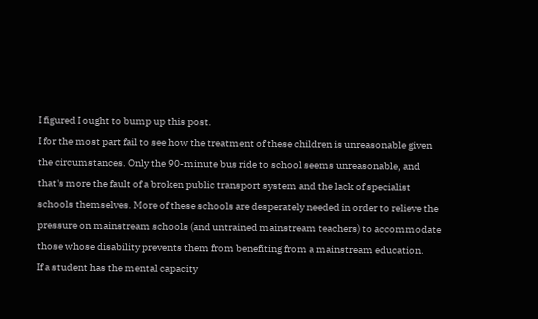I figured I ought to bump up this post.
I for the most part fail to see how the treatment of these children is unreasonable given the circumstances. Only the 90-minute bus ride to school seems unreasonable, and that's more the fault of a broken public transport system and the lack of specialist schools themselves. More of these schools are desperately needed in order to relieve the pressure on mainstream schools (and untrained mainstream teachers) to accommodate those whose disability prevents them from benefiting from a mainstream education.
If a student has the mental capacity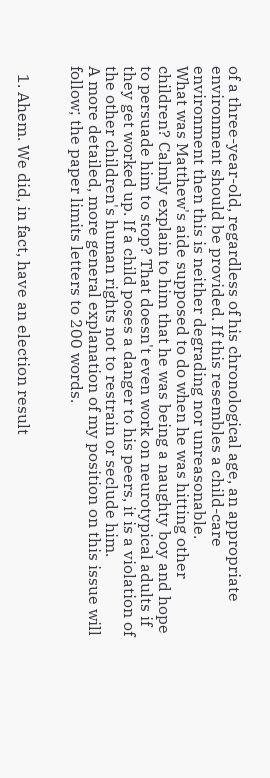of a three-year-old, regardless of his chronological age, an appropriate environment should be provided. If this resembles a child-care environment then this is neither degrading nor unreasonable.
What was Matthew's aide supposed to do when he was hitting other children? Calmly explain to him that he was being a naughty boy and hope to persuade him to stop? That doesn't even work on neurotypical adults if they get worked up. If a child poses a danger to his peers, it is a violation of the other children's human rights not to restrain or seclude him.
A more detailed, more general explanation of my position on this issue will follow; the paper limits letters to 200 words.


  1. Ahem. We did, in fact, have an election result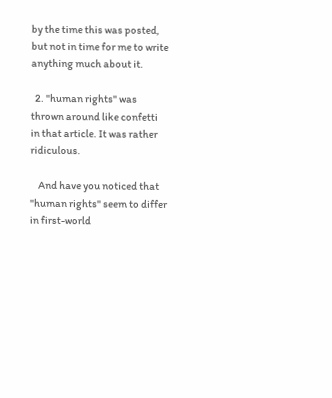by the time this was posted, but not in time for me to write anything much about it.

  2. "human rights" was thrown around like confetti in that article. It was rather ridiculous.

    And have you noticed that "human rights" seem to differ in first-world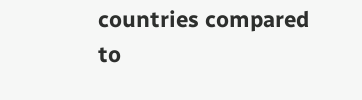countries compared to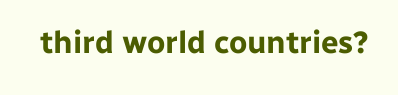third world countries?